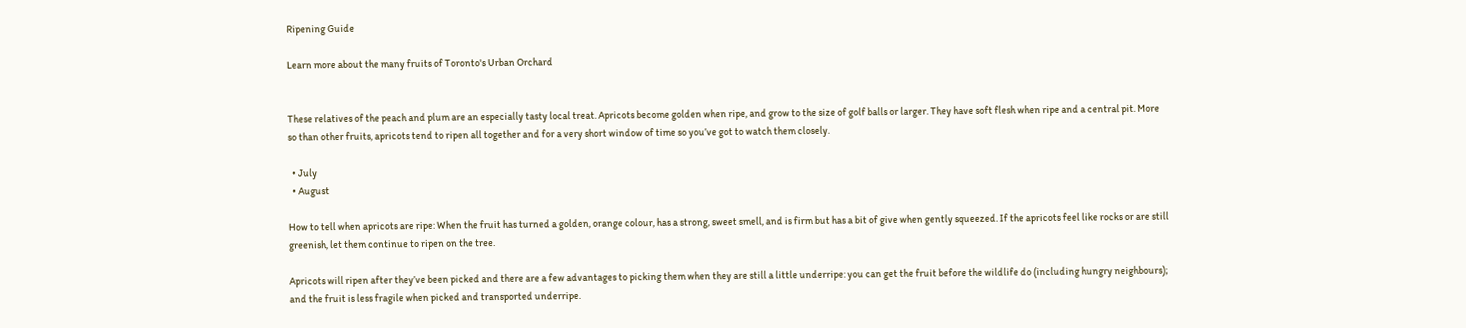Ripening Guide

Learn more about the many fruits of Toronto's Urban Orchard


These relatives of the peach and plum are an especially tasty local treat. Apricots become golden when ripe, and grow to the size of golf balls or larger. They have soft flesh when ripe and a central pit. More so than other fruits, apricots tend to ripen all together and for a very short window of time so you’ve got to watch them closely.

  • July
  • August

How to tell when apricots are ripe: When the fruit has turned a golden, orange colour, has a strong, sweet smell, and is firm but has a bit of give when gently squeezed. If the apricots feel like rocks or are still greenish, let them continue to ripen on the tree.

Apricots will ripen after they’ve been picked and there are a few advantages to picking them when they are still a little underripe: you can get the fruit before the wildlife do (including hungry neighbours); and the fruit is less fragile when picked and transported underripe.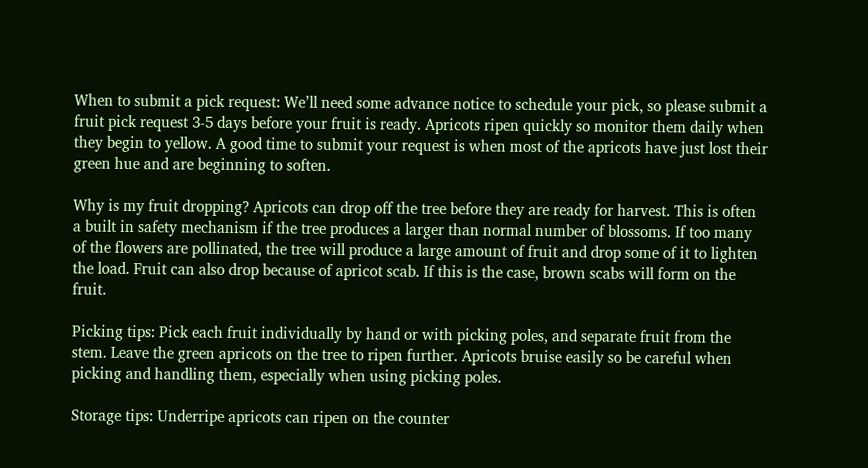When to submit a pick request: We’ll need some advance notice to schedule your pick, so please submit a fruit pick request 3-5 days before your fruit is ready. Apricots ripen quickly so monitor them daily when they begin to yellow. A good time to submit your request is when most of the apricots have just lost their green hue and are beginning to soften.

Why is my fruit dropping? Apricots can drop off the tree before they are ready for harvest. This is often a built in safety mechanism if the tree produces a larger than normal number of blossoms. If too many of the flowers are pollinated, the tree will produce a large amount of fruit and drop some of it to lighten the load. Fruit can also drop because of apricot scab. If this is the case, brown scabs will form on the fruit.

Picking tips: Pick each fruit individually by hand or with picking poles, and separate fruit from the stem. Leave the green apricots on the tree to ripen further. Apricots bruise easily so be careful when picking and handling them, especially when using picking poles.

Storage tips: Underripe apricots can ripen on the counter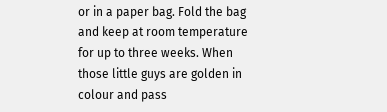or in a paper bag. Fold the bag and keep at room temperature for up to three weeks. When those little guys are golden in colour and pass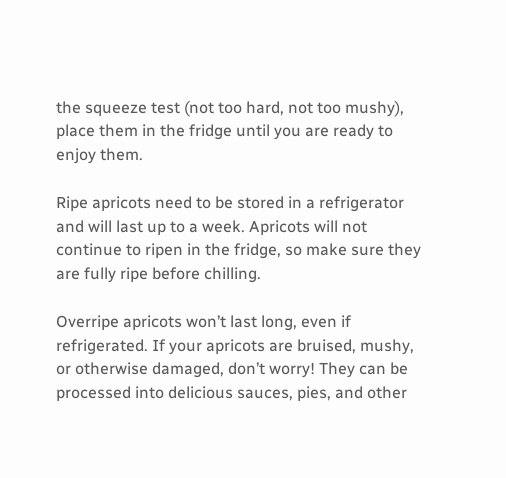the squeeze test (not too hard, not too mushy), place them in the fridge until you are ready to enjoy them.

Ripe apricots need to be stored in a refrigerator and will last up to a week. Apricots will not continue to ripen in the fridge, so make sure they are fully ripe before chilling.

Overripe apricots won’t last long, even if refrigerated. If your apricots are bruised, mushy, or otherwise damaged, don’t worry! They can be processed into delicious sauces, pies, and other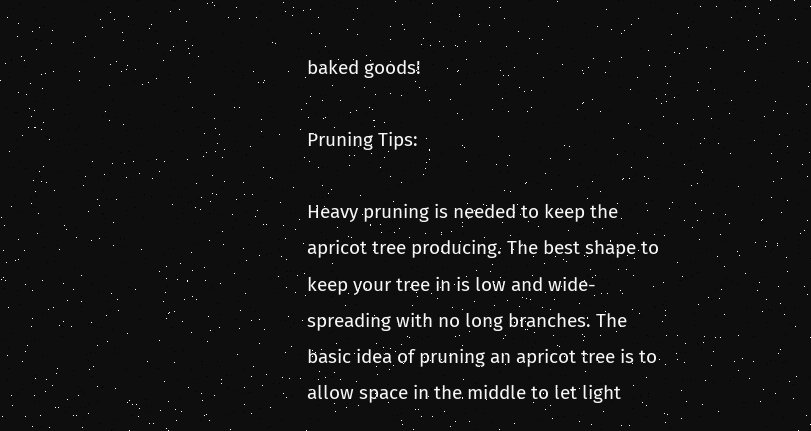baked goods!

Pruning Tips:

Heavy pruning is needed to keep the apricot tree producing. The best shape to keep your tree in is low and wide-spreading with no long branches. The basic idea of pruning an apricot tree is to allow space in the middle to let light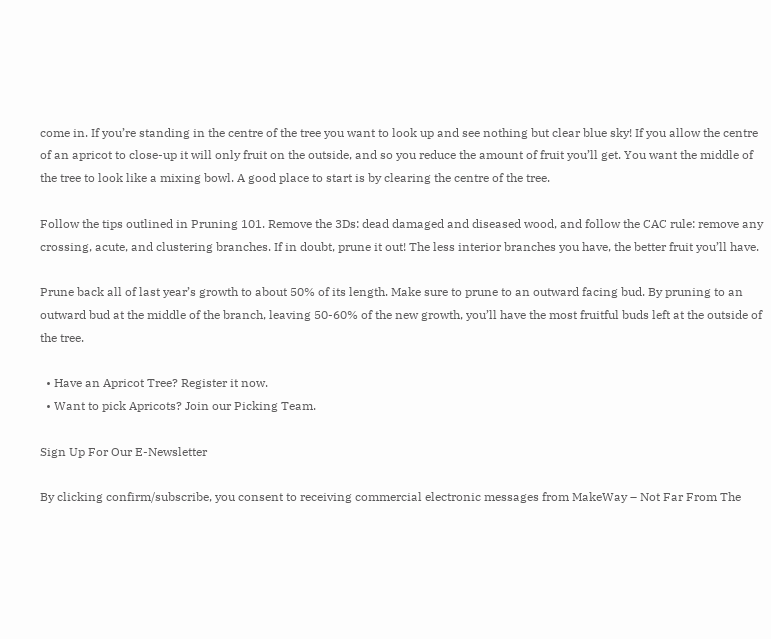come in. If you’re standing in the centre of the tree you want to look up and see nothing but clear blue sky! If you allow the centre of an apricot to close-up it will only fruit on the outside, and so you reduce the amount of fruit you’ll get. You want the middle of the tree to look like a mixing bowl. A good place to start is by clearing the centre of the tree.

Follow the tips outlined in Pruning 101. Remove the 3Ds: dead damaged and diseased wood, and follow the CAC rule: remove any crossing, acute, and clustering branches. If in doubt, prune it out! The less interior branches you have, the better fruit you’ll have.

Prune back all of last year’s growth to about 50% of its length. Make sure to prune to an outward facing bud. By pruning to an outward bud at the middle of the branch, leaving 50-60% of the new growth, you’ll have the most fruitful buds left at the outside of the tree.

  • Have an Apricot Tree? Register it now.
  • Want to pick Apricots? Join our Picking Team.

Sign Up For Our E-Newsletter

By clicking confirm/subscribe, you consent to receiving commercial electronic messages from MakeWay – Not Far From The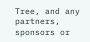Tree, and any partners, sponsors or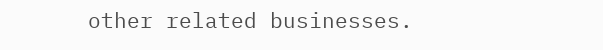other related businesses.